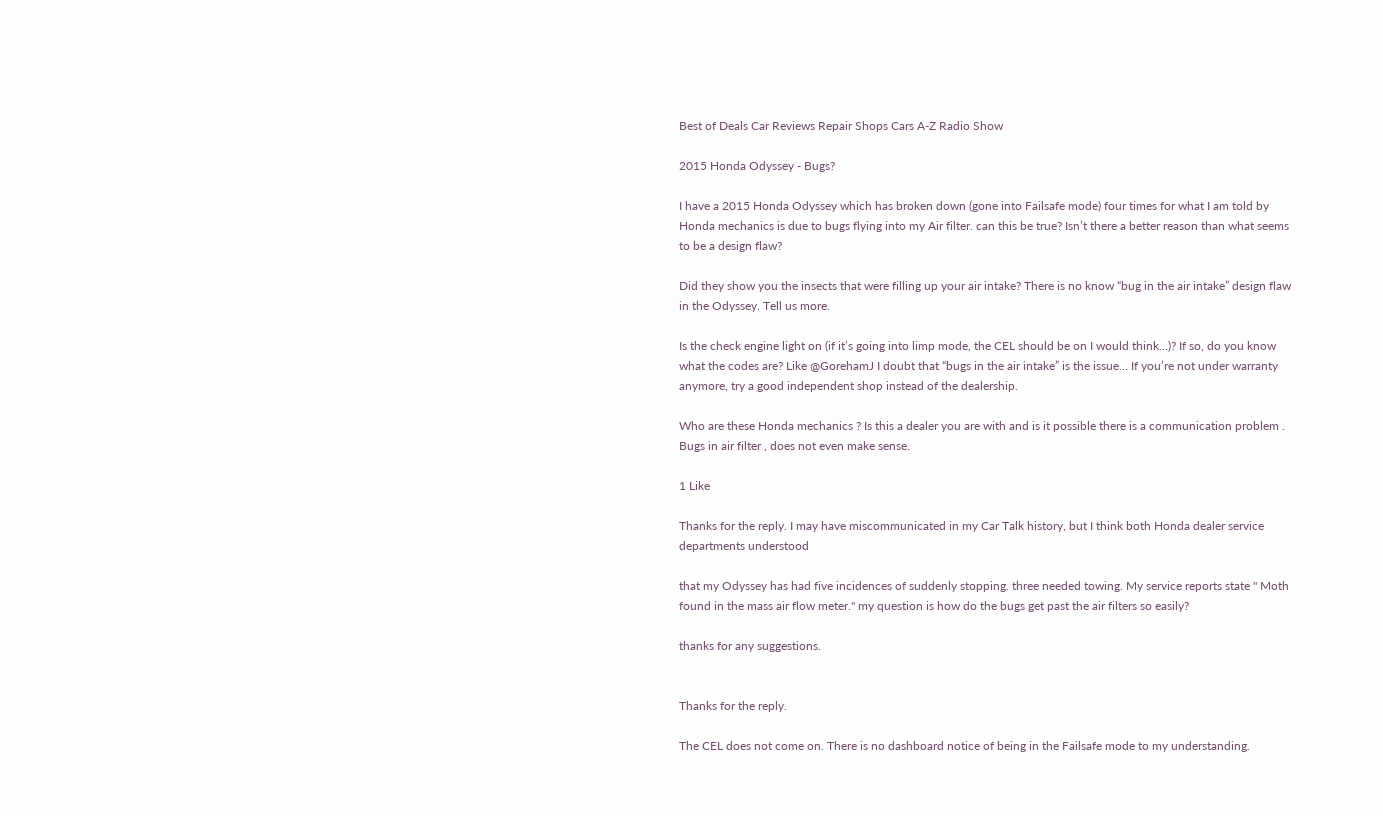Best of Deals Car Reviews Repair Shops Cars A-Z Radio Show

2015 Honda Odyssey - Bugs?

I have a 2015 Honda Odyssey which has broken down (gone into Failsafe mode) four times for what I am told by Honda mechanics is due to bugs flying into my Air filter. can this be true? Isn’t there a better reason than what seems to be a design flaw?

Did they show you the insects that were filling up your air intake? There is no know “bug in the air intake” design flaw in the Odyssey. Tell us more.

Is the check engine light on (if it’s going into limp mode, the CEL should be on I would think…)? If so, do you know what the codes are? Like @GorehamJ I doubt that “bugs in the air intake” is the issue… If you’re not under warranty anymore, try a good independent shop instead of the dealership.

Who are these Honda mechanics ? Is this a dealer you are with and is it possible there is a communication problem . Bugs in air filter , does not even make sense.

1 Like

Thanks for the reply. I may have miscommunicated in my Car Talk history, but I think both Honda dealer service departments understood

that my Odyssey has had five incidences of suddenly stopping. three needed towing. My service reports state " Moth found in the mass air flow meter." my question is how do the bugs get past the air filters so easily?

thanks for any suggestions.


Thanks for the reply.

The CEL does not come on. There is no dashboard notice of being in the Failsafe mode to my understanding.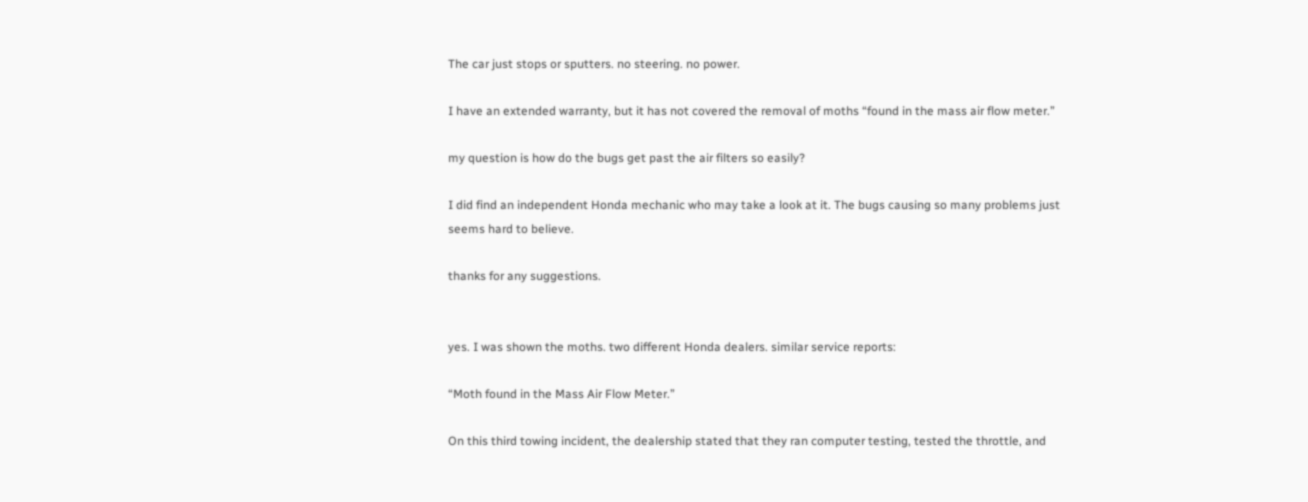The car just stops or sputters. no steering. no power.

I have an extended warranty, but it has not covered the removal of moths “found in the mass air flow meter.”

my question is how do the bugs get past the air filters so easily?

I did find an independent Honda mechanic who may take a look at it. The bugs causing so many problems just seems hard to believe.

thanks for any suggestions.


yes. I was shown the moths. two different Honda dealers. similar service reports:

“Moth found in the Mass Air Flow Meter.”

On this third towing incident, the dealership stated that they ran computer testing, tested the throttle, and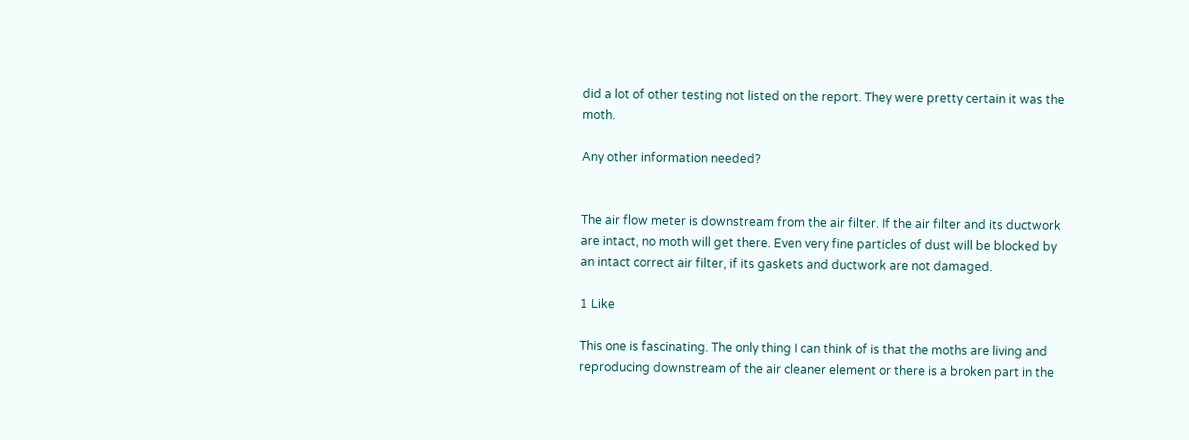did a lot of other testing not listed on the report. They were pretty certain it was the moth.

Any other information needed?


The air flow meter is downstream from the air filter. If the air filter and its ductwork are intact, no moth will get there. Even very fine particles of dust will be blocked by an intact correct air filter, if its gaskets and ductwork are not damaged.

1 Like

This one is fascinating. The only thing I can think of is that the moths are living and reproducing downstream of the air cleaner element or there is a broken part in the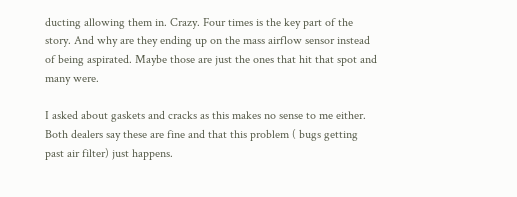ducting allowing them in. Crazy. Four times is the key part of the story. And why are they ending up on the mass airflow sensor instead of being aspirated. Maybe those are just the ones that hit that spot and many were.

I asked about gaskets and cracks as this makes no sense to me either. Both dealers say these are fine and that this problem ( bugs getting past air filter) just happens.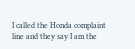I called the Honda complaint line and they say I am the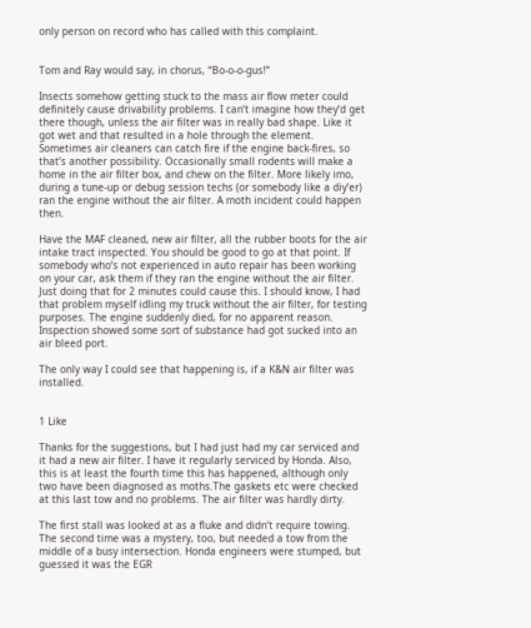only person on record who has called with this complaint.


Tom and Ray would say, in chorus, “Bo-o-o-gus!”

Insects somehow getting stuck to the mass air flow meter could definitely cause drivability problems. I can’t imagine how they’d get there though, unless the air filter was in really bad shape. Like it got wet and that resulted in a hole through the element. Sometimes air cleaners can catch fire if the engine back-fires, so that’s another possibility. Occasionally small rodents will make a home in the air filter box, and chew on the filter. More likely imo, during a tune-up or debug session techs (or somebody like a diy’er) ran the engine without the air filter. A moth incident could happen then.

Have the MAF cleaned, new air filter, all the rubber boots for the air intake tract inspected. You should be good to go at that point. If somebody who’s not experienced in auto repair has been working on your car, ask them if they ran the engine without the air filter. Just doing that for 2 minutes could cause this. I should know, I had that problem myself idling my truck without the air filter, for testing purposes. The engine suddenly died, for no apparent reason. Inspection showed some sort of substance had got sucked into an air bleed port.

The only way I could see that happening is, if a K&N air filter was installed.


1 Like

Thanks for the suggestions, but I had just had my car serviced and it had a new air filter. I have it regularly serviced by Honda. Also, this is at least the fourth time this has happened, although only two have been diagnosed as moths.The gaskets etc were checked at this last tow and no problems. The air filter was hardly dirty.

The first stall was looked at as a fluke and didn’t require towing. The second time was a mystery, too, but needed a tow from the middle of a busy intersection. Honda engineers were stumped, but guessed it was the EGR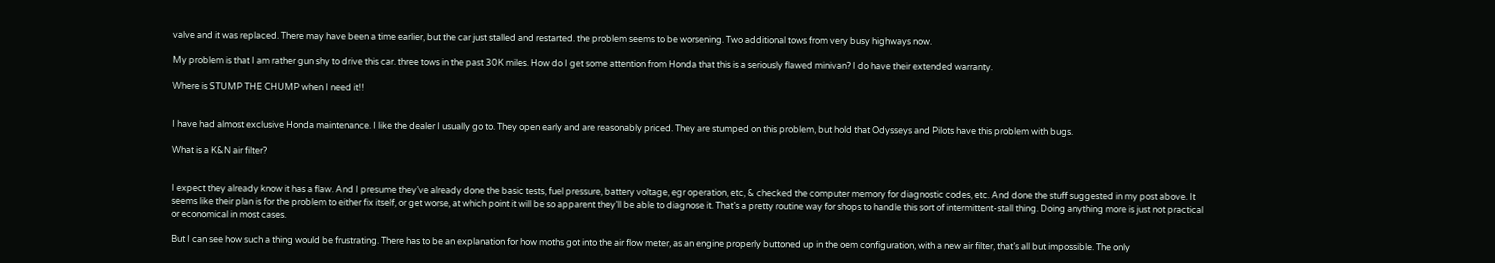valve and it was replaced. There may have been a time earlier, but the car just stalled and restarted. the problem seems to be worsening. Two additional tows from very busy highways now.

My problem is that I am rather gun shy to drive this car. three tows in the past 30K miles. How do I get some attention from Honda that this is a seriously flawed minivan? I do have their extended warranty.

Where is STUMP THE CHUMP when I need it!!


I have had almost exclusive Honda maintenance. I like the dealer I usually go to. They open early and are reasonably priced. They are stumped on this problem, but hold that Odysseys and Pilots have this problem with bugs.

What is a K&N air filter?


I expect they already know it has a flaw. And I presume they’ve already done the basic tests, fuel pressure, battery voltage, egr operation, etc, & checked the computer memory for diagnostic codes, etc. And done the stuff suggested in my post above. It seems like their plan is for the problem to either fix itself, or get worse, at which point it will be so apparent they’ll be able to diagnose it. That’s a pretty routine way for shops to handle this sort of intermittent-stall thing. Doing anything more is just not practical or economical in most cases.

But I can see how such a thing would be frustrating. There has to be an explanation for how moths got into the air flow meter, as an engine properly buttoned up in the oem configuration, with a new air filter, that’s all but impossible. The only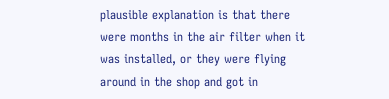plausible explanation is that there were months in the air filter when it was installed, or they were flying around in the shop and got in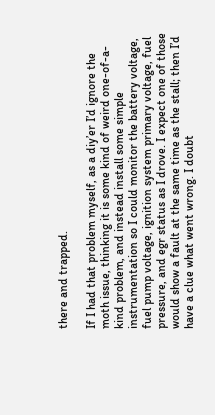there and trapped.

If I had that problem myself, as a diy’er I’d ignore the moth issue, thinking it is some kind of weird one-of-a-kind problem, and instead install some simple instrumentation so I could monitor the battery voltage, fuel pump voltage, ignition system primary voltage, fuel pressure, and egr status as I drove. I expect one of those would show a fault at the same time as the stall; then I’d have a clue what went wrong. I doubt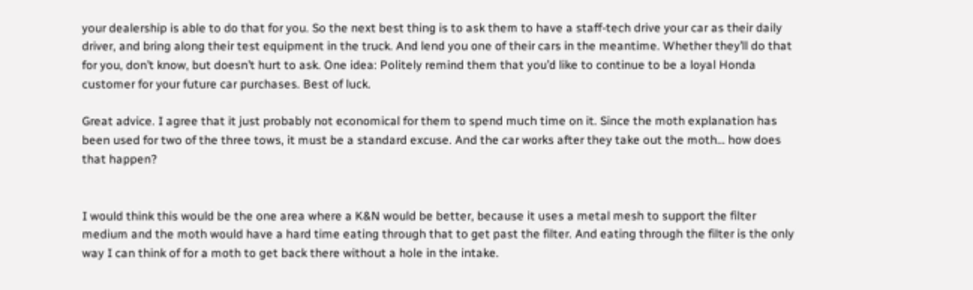your dealership is able to do that for you. So the next best thing is to ask them to have a staff-tech drive your car as their daily driver, and bring along their test equipment in the truck. And lend you one of their cars in the meantime. Whether they’ll do that for you, don’t know, but doesn’t hurt to ask. One idea: Politely remind them that you’d like to continue to be a loyal Honda customer for your future car purchases. Best of luck.

Great advice. I agree that it just probably not economical for them to spend much time on it. Since the moth explanation has been used for two of the three tows, it must be a standard excuse. And the car works after they take out the moth… how does that happen?


I would think this would be the one area where a K&N would be better, because it uses a metal mesh to support the filter medium and the moth would have a hard time eating through that to get past the filter. And eating through the filter is the only way I can think of for a moth to get back there without a hole in the intake.